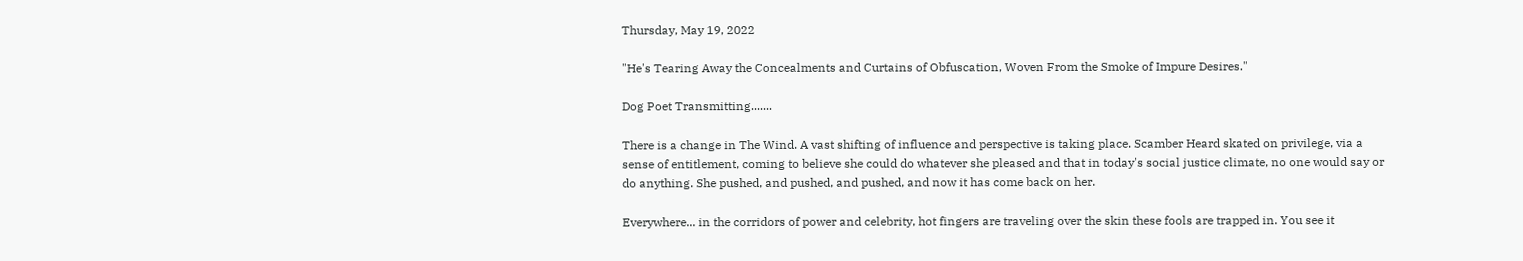Thursday, May 19, 2022

"He's Tearing Away the Concealments and Curtains of Obfuscation, Woven From the Smoke of Impure Desires."

Dog Poet Transmitting.......

There is a change in The Wind. A vast shifting of influence and perspective is taking place. Scamber Heard skated on privilege, via a sense of entitlement, coming to believe she could do whatever she pleased and that in today's social justice climate, no one would say or do anything. She pushed, and pushed, and pushed, and now it has come back on her.

Everywhere... in the corridors of power and celebrity, hot fingers are traveling over the skin these fools are trapped in. You see it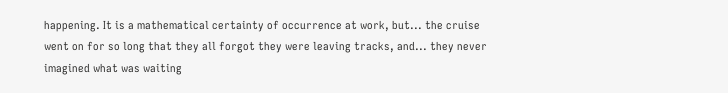happening. It is a mathematical certainty of occurrence at work, but... the cruise went on for so long that they all forgot they were leaving tracks, and... they never imagined what was waiting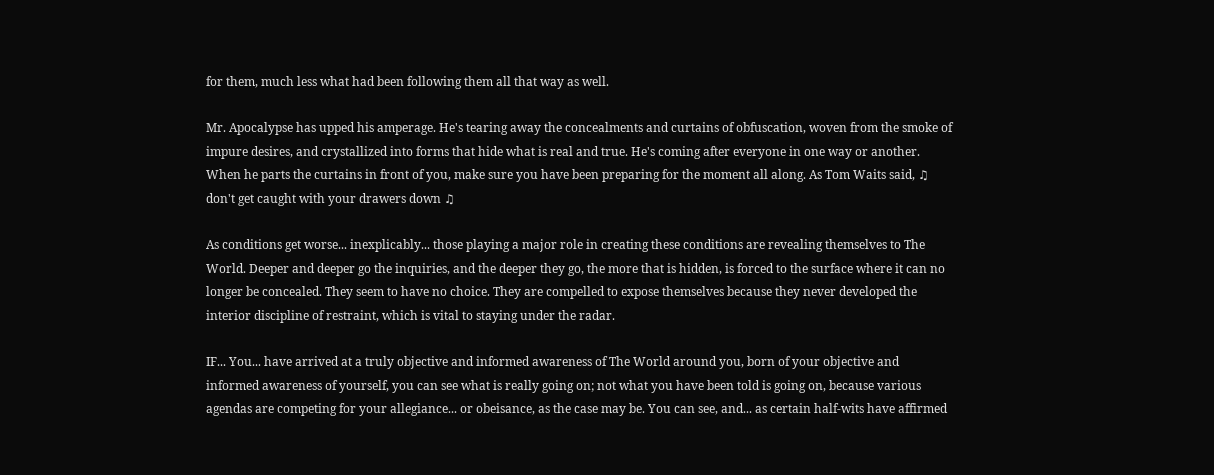for them, much less what had been following them all that way as well.

Mr. Apocalypse has upped his amperage. He's tearing away the concealments and curtains of obfuscation, woven from the smoke of impure desires, and crystallized into forms that hide what is real and true. He's coming after everyone in one way or another. When he parts the curtains in front of you, make sure you have been preparing for the moment all along. As Tom Waits said, ♫ don't get caught with your drawers down ♫

As conditions get worse... inexplicably... those playing a major role in creating these conditions are revealing themselves to The World. Deeper and deeper go the inquiries, and the deeper they go, the more that is hidden, is forced to the surface where it can no longer be concealed. They seem to have no choice. They are compelled to expose themselves because they never developed the interior discipline of restraint, which is vital to staying under the radar.

IF... You... have arrived at a truly objective and informed awareness of The World around you, born of your objective and informed awareness of yourself, you can see what is really going on; not what you have been told is going on, because various agendas are competing for your allegiance... or obeisance, as the case may be. You can see, and... as certain half-wits have affirmed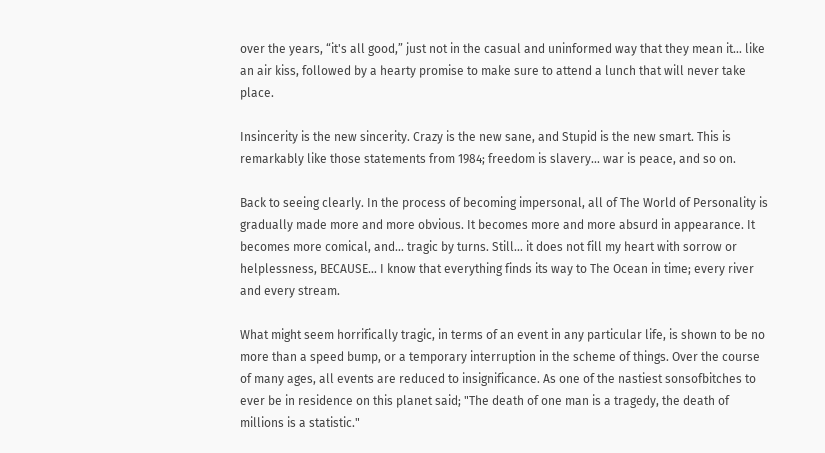over the years, “it's all good,” just not in the casual and uninformed way that they mean it... like an air kiss, followed by a hearty promise to make sure to attend a lunch that will never take place.

Insincerity is the new sincerity. Crazy is the new sane, and Stupid is the new smart. This is remarkably like those statements from 1984; freedom is slavery... war is peace, and so on.

Back to seeing clearly. In the process of becoming impersonal, all of The World of Personality is gradually made more and more obvious. It becomes more and more absurd in appearance. It becomes more comical, and... tragic by turns. Still... it does not fill my heart with sorrow or helplessness, BECAUSE... I know that everything finds its way to The Ocean in time; every river and every stream.

What might seem horrifically tragic, in terms of an event in any particular life, is shown to be no more than a speed bump, or a temporary interruption in the scheme of things. Over the course of many ages, all events are reduced to insignificance. As one of the nastiest sonsofbitches to ever be in residence on this planet said; "The death of one man is a tragedy, the death of millions is a statistic."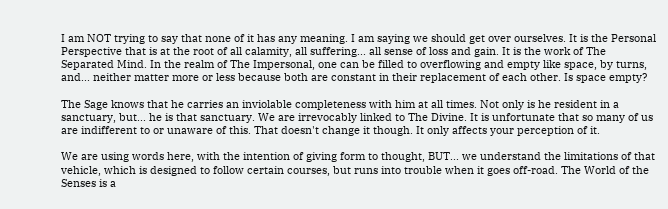I am NOT trying to say that none of it has any meaning. I am saying we should get over ourselves. It is the Personal Perspective that is at the root of all calamity, all suffering... all sense of loss and gain. It is the work of The Separated Mind. In the realm of The Impersonal, one can be filled to overflowing and empty like space, by turns, and... neither matter more or less because both are constant in their replacement of each other. Is space empty?

The Sage knows that he carries an inviolable completeness with him at all times. Not only is he resident in a sanctuary, but... he is that sanctuary. We are irrevocably linked to The Divine. It is unfortunate that so many of us are indifferent to or unaware of this. That doesn't change it though. It only affects your perception of it.

We are using words here, with the intention of giving form to thought, BUT... we understand the limitations of that vehicle, which is designed to follow certain courses, but runs into trouble when it goes off-road. The World of the Senses is a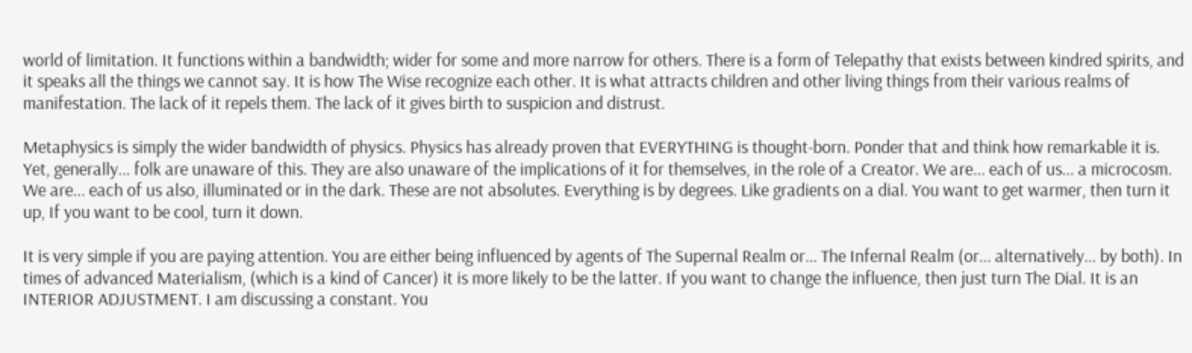world of limitation. It functions within a bandwidth; wider for some and more narrow for others. There is a form of Telepathy that exists between kindred spirits, and it speaks all the things we cannot say. It is how The Wise recognize each other. It is what attracts children and other living things from their various realms of manifestation. The lack of it repels them. The lack of it gives birth to suspicion and distrust.

Metaphysics is simply the wider bandwidth of physics. Physics has already proven that EVERYTHING is thought-born. Ponder that and think how remarkable it is. Yet, generally... folk are unaware of this. They are also unaware of the implications of it for themselves, in the role of a Creator. We are... each of us... a microcosm. We are... each of us also, illuminated or in the dark. These are not absolutes. Everything is by degrees. Like gradients on a dial. You want to get warmer, then turn it up, If you want to be cool, turn it down.

It is very simple if you are paying attention. You are either being influenced by agents of The Supernal Realm or... The Infernal Realm (or... alternatively... by both). In times of advanced Materialism, (which is a kind of Cancer) it is more likely to be the latter. If you want to change the influence, then just turn The Dial. It is an INTERIOR ADJUSTMENT. I am discussing a constant. You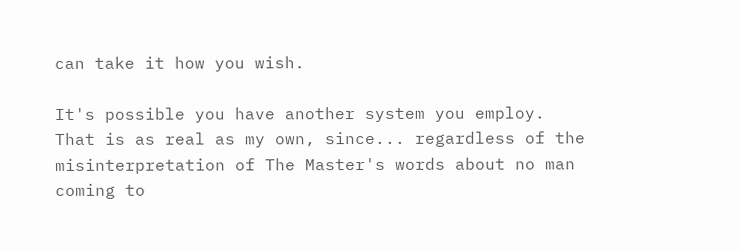can take it how you wish.

It's possible you have another system you employ. That is as real as my own, since... regardless of the misinterpretation of The Master's words about no man coming to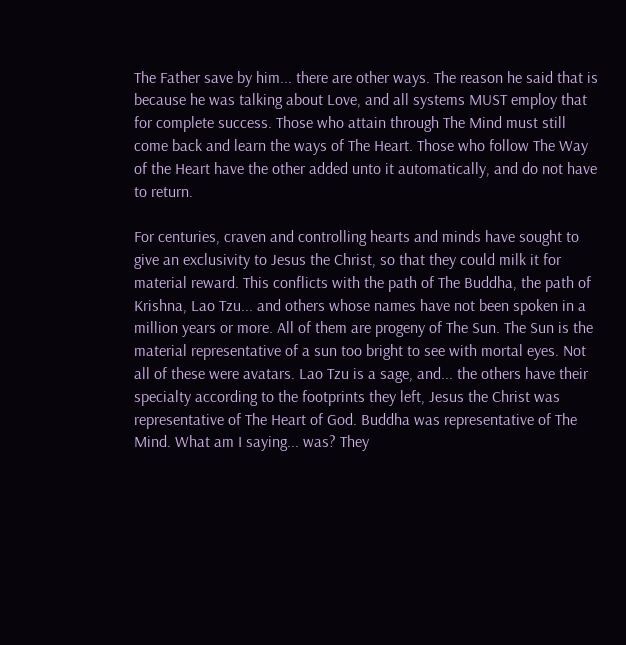The Father save by him... there are other ways. The reason he said that is because he was talking about Love, and all systems MUST employ that for complete success. Those who attain through The Mind must still come back and learn the ways of The Heart. Those who follow The Way of the Heart have the other added unto it automatically, and do not have to return.

For centuries, craven and controlling hearts and minds have sought to give an exclusivity to Jesus the Christ, so that they could milk it for material reward. This conflicts with the path of The Buddha, the path of Krishna, Lao Tzu... and others whose names have not been spoken in a million years or more. All of them are progeny of The Sun. The Sun is the material representative of a sun too bright to see with mortal eyes. Not all of these were avatars. Lao Tzu is a sage, and... the others have their specialty according to the footprints they left, Jesus the Christ was representative of The Heart of God. Buddha was representative of The Mind. What am I saying... was? They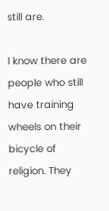still are.

I know there are people who still have training wheels on their bicycle of religion. They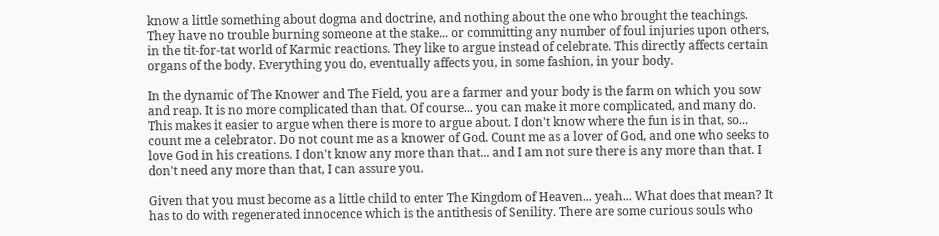know a little something about dogma and doctrine, and nothing about the one who brought the teachings. They have no trouble burning someone at the stake... or committing any number of foul injuries upon others, in the tit-for-tat world of Karmic reactions. They like to argue instead of celebrate. This directly affects certain organs of the body. Everything you do, eventually affects you, in some fashion, in your body.

In the dynamic of The Knower and The Field, you are a farmer and your body is the farm on which you sow and reap. It is no more complicated than that. Of course... you can make it more complicated, and many do. This makes it easier to argue when there is more to argue about. I don't know where the fun is in that, so... count me a celebrator. Do not count me as a knower of God. Count me as a lover of God, and one who seeks to love God in his creations. I don't know any more than that... and I am not sure there is any more than that. I don't need any more than that, I can assure you.

Given that you must become as a little child to enter The Kingdom of Heaven... yeah... What does that mean? It has to do with regenerated innocence which is the antithesis of Senility. There are some curious souls who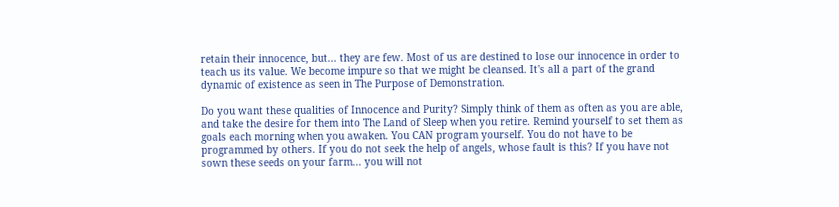retain their innocence, but... they are few. Most of us are destined to lose our innocence in order to teach us its value. We become impure so that we might be cleansed. It's all a part of the grand dynamic of existence as seen in The Purpose of Demonstration.

Do you want these qualities of Innocence and Purity? Simply think of them as often as you are able, and take the desire for them into The Land of Sleep when you retire. Remind yourself to set them as goals each morning when you awaken. You CAN program yourself. You do not have to be programmed by others. If you do not seek the help of angels, whose fault is this? If you have not sown these seeds on your farm... you will not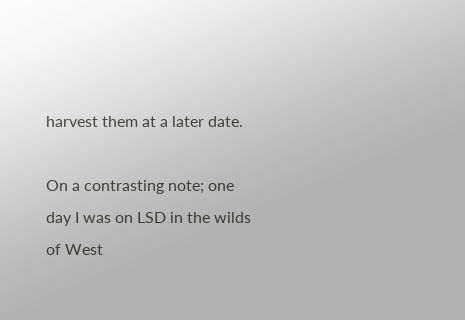harvest them at a later date.

On a contrasting note; one day I was on LSD in the wilds of West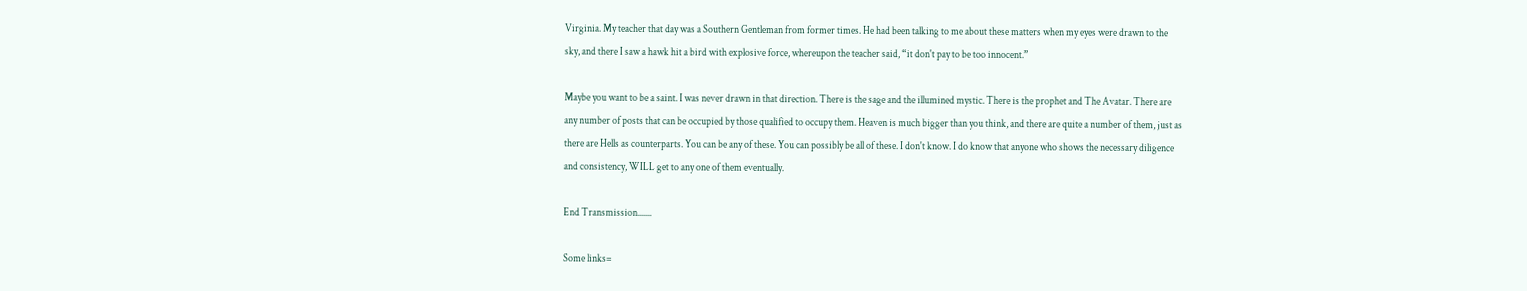Virginia. My teacher that day was a Southern Gentleman from former times. He had been talking to me about these matters when my eyes were drawn to the sky, and there I saw a hawk hit a bird with explosive force, whereupon the teacher said, “it don't pay to be too innocent.”

Maybe you want to be a saint. I was never drawn in that direction. There is the sage and the illumined mystic. There is the prophet and The Avatar. There are any number of posts that can be occupied by those qualified to occupy them. Heaven is much bigger than you think, and there are quite a number of them, just as there are Hells as counterparts. You can be any of these. You can possibly be all of these. I don't know. I do know that anyone who shows the necessary diligence and consistency, WILL get to any one of them eventually.

End Transmission.......

Some links=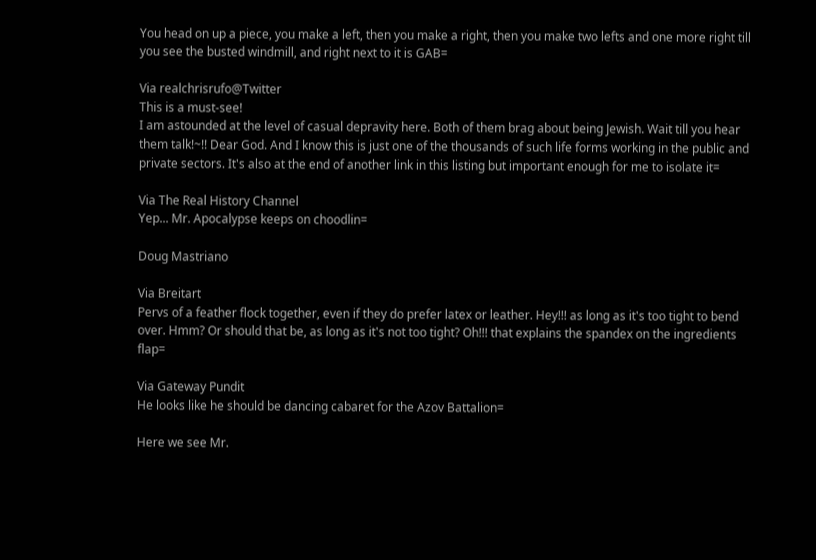You head on up a piece, you make a left, then you make a right, then you make two lefts and one more right till you see the busted windmill, and right next to it is GAB=

Via realchrisrufo@Twitter
This is a must-see!
I am astounded at the level of casual depravity here. Both of them brag about being Jewish. Wait till you hear them talk!~!! Dear God. And I know this is just one of the thousands of such life forms working in the public and private sectors. It's also at the end of another link in this listing but important enough for me to isolate it=

Via The Real History Channel
Yep... Mr. Apocalypse keeps on choodlin=

Doug Mastriano

Via Breitart
Pervs of a feather flock together, even if they do prefer latex or leather. Hey!!! as long as it's too tight to bend over. Hmm? Or should that be, as long as it's not too tight? Oh!!! that explains the spandex on the ingredients flap=

Via Gateway Pundit
He looks like he should be dancing cabaret for the Azov Battalion=

Here we see Mr.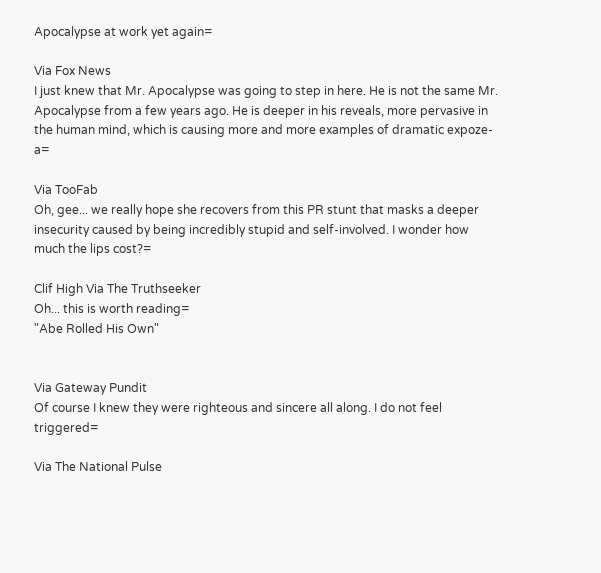Apocalypse at work yet again=

Via Fox News
I just knew that Mr. Apocalypse was going to step in here. He is not the same Mr. Apocalypse from a few years ago. He is deeper in his reveals, more pervasive in the human mind, which is causing more and more examples of dramatic expoze-a=

Via TooFab
Oh, gee... we really hope she recovers from this PR stunt that masks a deeper insecurity caused by being incredibly stupid and self-involved. I wonder how much the lips cost?=

Clif High Via The Truthseeker
Oh... this is worth reading=
"Abe Rolled His Own"


Via Gateway Pundit
Of course I knew they were righteous and sincere all along. I do not feel triggered=

Via The National Pulse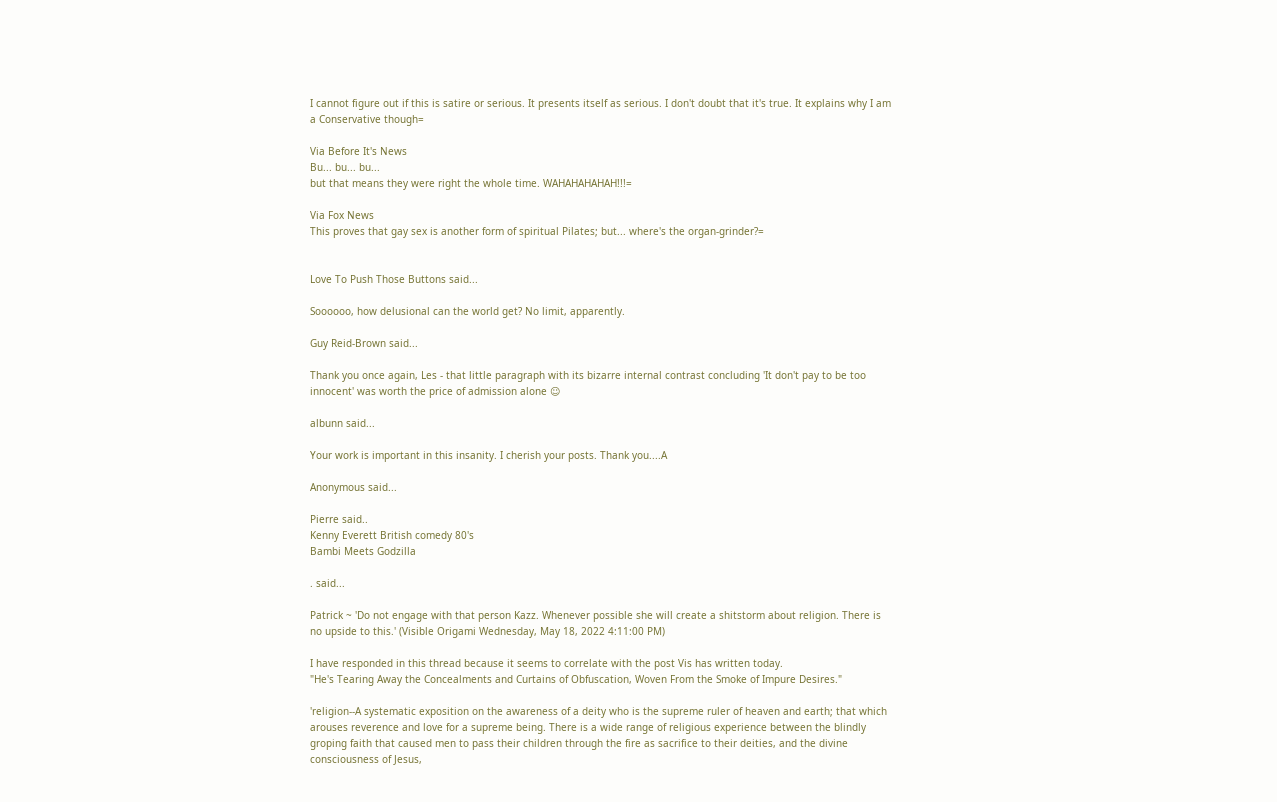I cannot figure out if this is satire or serious. It presents itself as serious. I don't doubt that it's true. It explains why I am a Conservative though=

Via Before It's News
Bu... bu... bu...
but that means they were right the whole time. WAHAHAHAHAH!!!=

Via Fox News
This proves that gay sex is another form of spiritual Pilates; but... where's the organ-grinder?=


Love To Push Those Buttons said...

Soooooo, how delusional can the world get? No limit, apparently.

Guy Reid-Brown said...

Thank you once again, Les - that little paragraph with its bizarre internal contrast concluding 'It don't pay to be too innocent' was worth the price of admission alone ☺

albunn said...

Your work is important in this insanity. I cherish your posts. Thank you....A

Anonymous said...

Pierre said..
Kenny Everett British comedy 80's
Bambi Meets Godzilla

. said...

Patrick ~ 'Do not engage with that person Kazz. Whenever possible she will create a shitstorm about religion. There is no upside to this.' (Visible Origami Wednesday, May 18, 2022 4:11:00 PM)

I have responded in this thread because it seems to correlate with the post Vis has written today.
"He's Tearing Away the Concealments and Curtains of Obfuscation, Woven From the Smoke of Impure Desires."

'religion--A systematic exposition on the awareness of a deity who is the supreme ruler of heaven and earth; that which arouses reverence and love for a supreme being. There is a wide range of religious experience between the blindly groping faith that caused men to pass their children through the fire as sacrifice to their deities, and the divine consciousness of Jesus,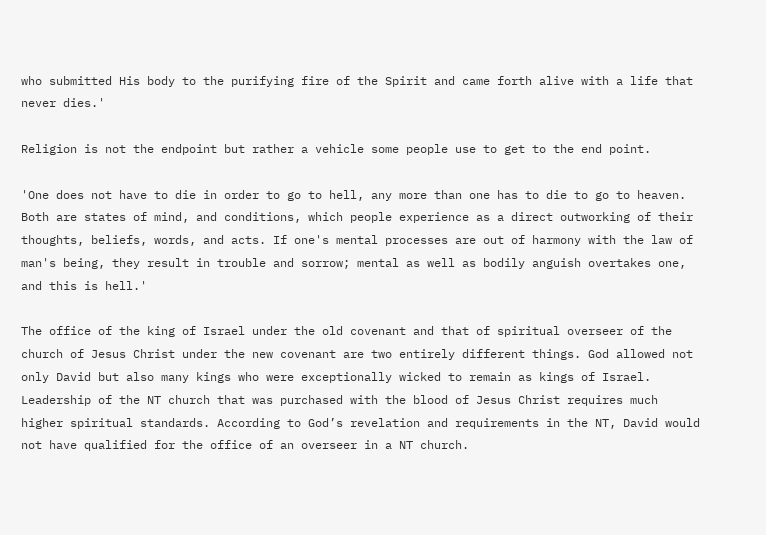who submitted His body to the purifying fire of the Spirit and came forth alive with a life that never dies.'

Religion is not the endpoint but rather a vehicle some people use to get to the end point.

'One does not have to die in order to go to hell, any more than one has to die to go to heaven. Both are states of mind, and conditions, which people experience as a direct outworking of their thoughts, beliefs, words, and acts. If one's mental processes are out of harmony with the law of man's being, they result in trouble and sorrow; mental as well as bodily anguish overtakes one, and this is hell.'

The office of the king of Israel under the old covenant and that of spiritual overseer of the church of Jesus Christ under the new covenant are two entirely different things. God allowed not only David but also many kings who were exceptionally wicked to remain as kings of Israel. Leadership of the NT church that was purchased with the blood of Jesus Christ requires much higher spiritual standards. According to God’s revelation and requirements in the NT, David would not have qualified for the office of an overseer in a NT church.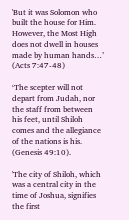'But it was Solomon who built the house for Him. However, the Most High does not dwell in houses made by human hands…’ (Acts 7:47-48)

‘The scepter will not depart from Judah, nor the staff from between his feet, until Shiloh comes and the allegiance of the nations is his. (Genesis 49:10).

'The city of Shiloh, which was a central city in the time of Joshua, signifies the first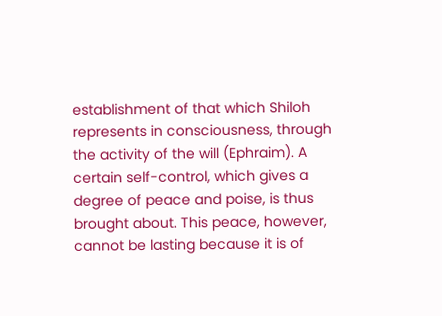establishment of that which Shiloh represents in consciousness, through the activity of the will (Ephraim). A certain self-control, which gives a degree of peace and poise, is thus brought about. This peace, however, cannot be lasting because it is of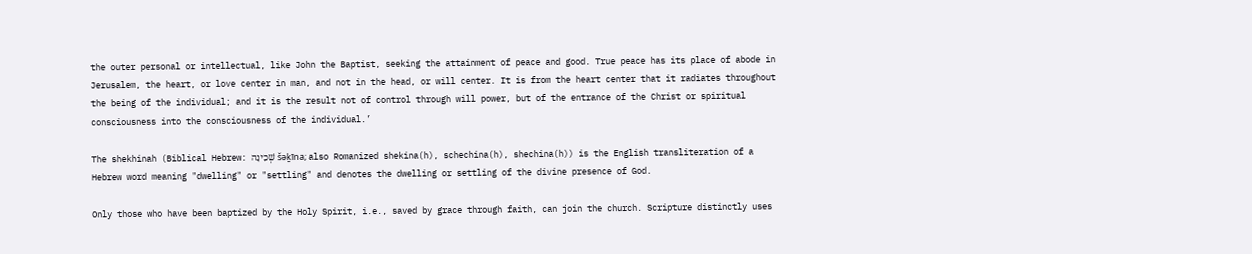the outer personal or intellectual, like John the Baptist, seeking the attainment of peace and good. True peace has its place of abode in Jerusalem, the heart, or love center in man, and not in the head, or will center. It is from the heart center that it radiates throughout the being of the individual; and it is the result not of control through will power, but of the entrance of the Christ or spiritual consciousness into the consciousness of the individual.’

The shekhinah (Biblical Hebrew: שְׁכִינָה šəḵīna; also Romanized shekina(h), schechina(h), shechina(h)) is the English transliteration of a Hebrew word meaning "dwelling" or "settling" and denotes the dwelling or settling of the divine presence of God.

Only those who have been baptized by the Holy Spirit, i.e., saved by grace through faith, can join the church. Scripture distinctly uses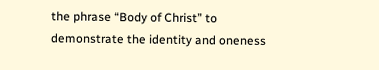the phrase “Body of Christ” to demonstrate the identity and oneness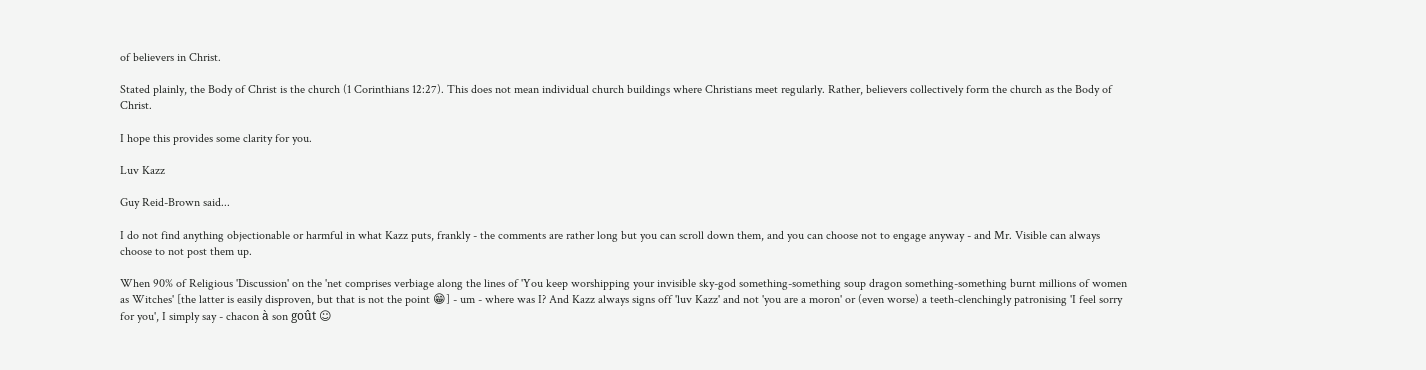of believers in Christ.

Stated plainly, the Body of Christ is the church (1 Corinthians 12:27). This does not mean individual church buildings where Christians meet regularly. Rather, believers collectively form the church as the Body of Christ.

I hope this provides some clarity for you.

Luv Kazz

Guy Reid-Brown said...

I do not find anything objectionable or harmful in what Kazz puts, frankly - the comments are rather long but you can scroll down them, and you can choose not to engage anyway - and Mr. Visible can always choose to not post them up.

When 90% of Religious 'Discussion' on the 'net comprises verbiage along the lines of 'You keep worshipping your invisible sky-god something-something soup dragon something-something burnt millions of women as Witches' [the latter is easily disproven, but that is not the point 😁] - um - where was I? And Kazz always signs off 'luv Kazz' and not 'you are a moron' or (even worse) a teeth-clenchingly patronising 'I feel sorry for you', I simply say - chacon à son goût ☺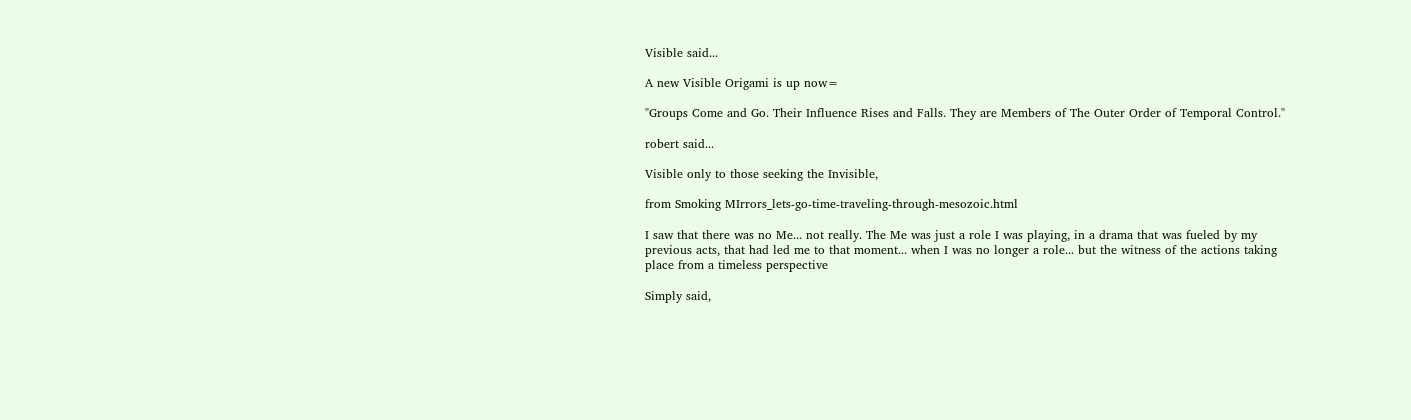Visible said...

A new Visible Origami is up now=

"Groups Come and Go. Their Influence Rises and Falls. They are Members of The Outer Order of Temporal Control."

robert said...

Visible only to those seeking the Invisible,

from Smoking MIrrors_lets-go-time-traveling-through-mesozoic.html

I saw that there was no Me... not really. The Me was just a role I was playing, in a drama that was fueled by my previous acts, that had led me to that moment... when I was no longer a role... but the witness of the actions taking place from a timeless perspective

Simply said,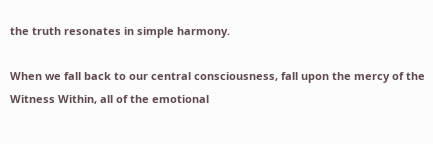the truth resonates in simple harmony.

When we fall back to our central consciousness, fall upon the mercy of the Witness Within, all of the emotional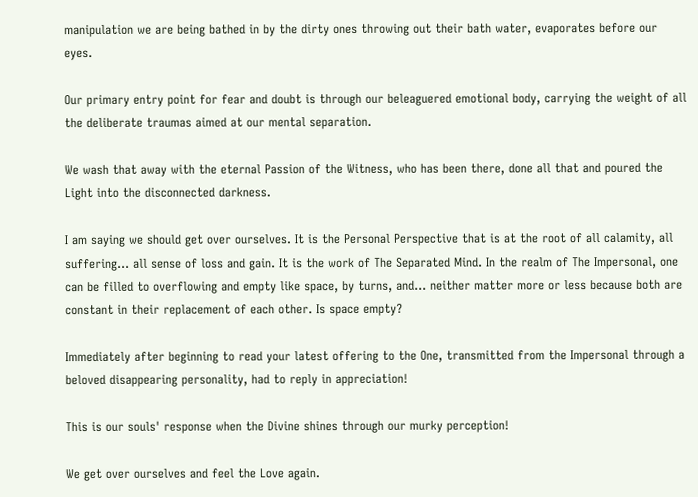manipulation we are being bathed in by the dirty ones throwing out their bath water, evaporates before our eyes.

Our primary entry point for fear and doubt is through our beleaguered emotional body, carrying the weight of all the deliberate traumas aimed at our mental separation.

We wash that away with the eternal Passion of the Witness, who has been there, done all that and poured the Light into the disconnected darkness.

I am saying we should get over ourselves. It is the Personal Perspective that is at the root of all calamity, all suffering... all sense of loss and gain. It is the work of The Separated Mind. In the realm of The Impersonal, one can be filled to overflowing and empty like space, by turns, and... neither matter more or less because both are constant in their replacement of each other. Is space empty?

Immediately after beginning to read your latest offering to the One, transmitted from the Impersonal through a beloved disappearing personality, had to reply in appreciation!

This is our souls' response when the Divine shines through our murky perception!

We get over ourselves and feel the Love again.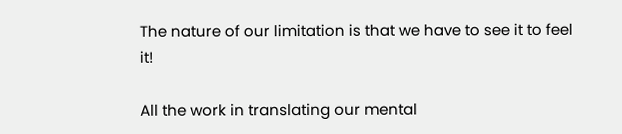The nature of our limitation is that we have to see it to feel it!

All the work in translating our mental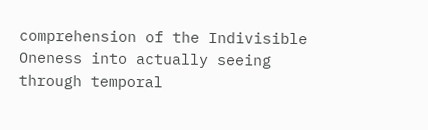comprehension of the Indivisible Oneness into actually seeing through temporal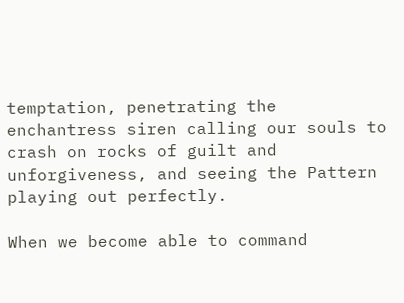temptation, penetrating the enchantress siren calling our souls to crash on rocks of guilt and unforgiveness, and seeing the Pattern playing out perfectly.

When we become able to command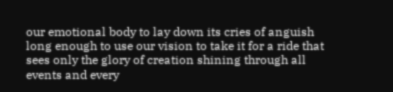our emotional body to lay down its cries of anguish long enough to use our vision to take it for a ride that sees only the glory of creation shining through all events and every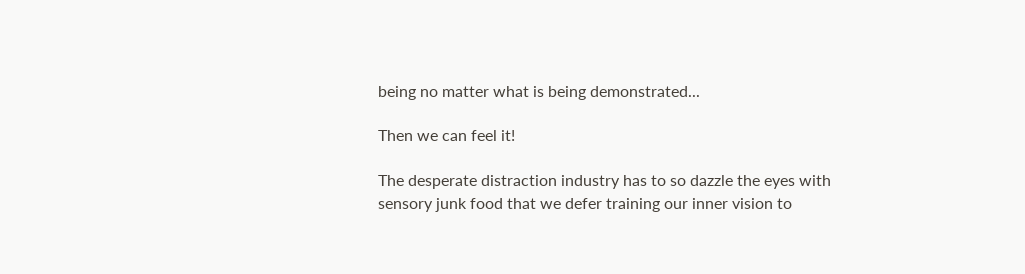being no matter what is being demonstrated...

Then we can feel it!

The desperate distraction industry has to so dazzle the eyes with sensory junk food that we defer training our inner vision to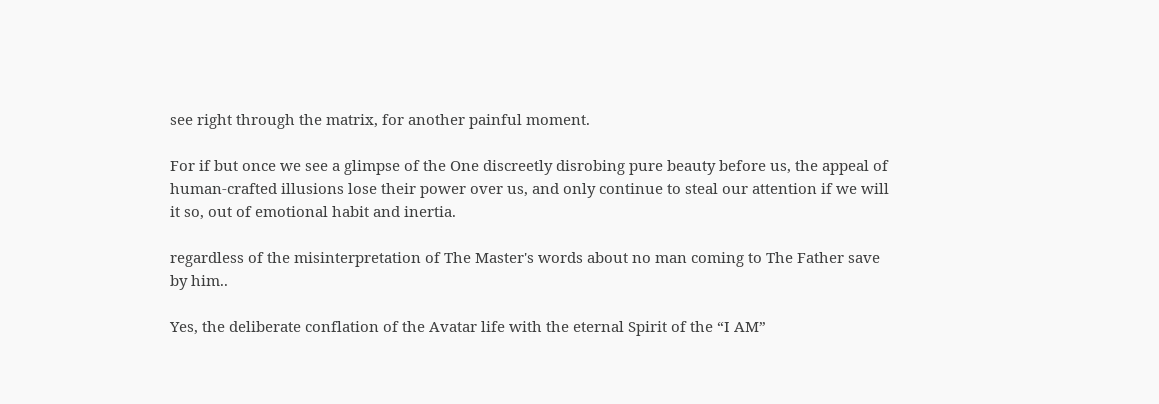see right through the matrix, for another painful moment.

For if but once we see a glimpse of the One discreetly disrobing pure beauty before us, the appeal of human-crafted illusions lose their power over us, and only continue to steal our attention if we will it so, out of emotional habit and inertia.

regardless of the misinterpretation of The Master's words about no man coming to The Father save by him..

Yes, the deliberate conflation of the Avatar life with the eternal Spirit of the “I AM”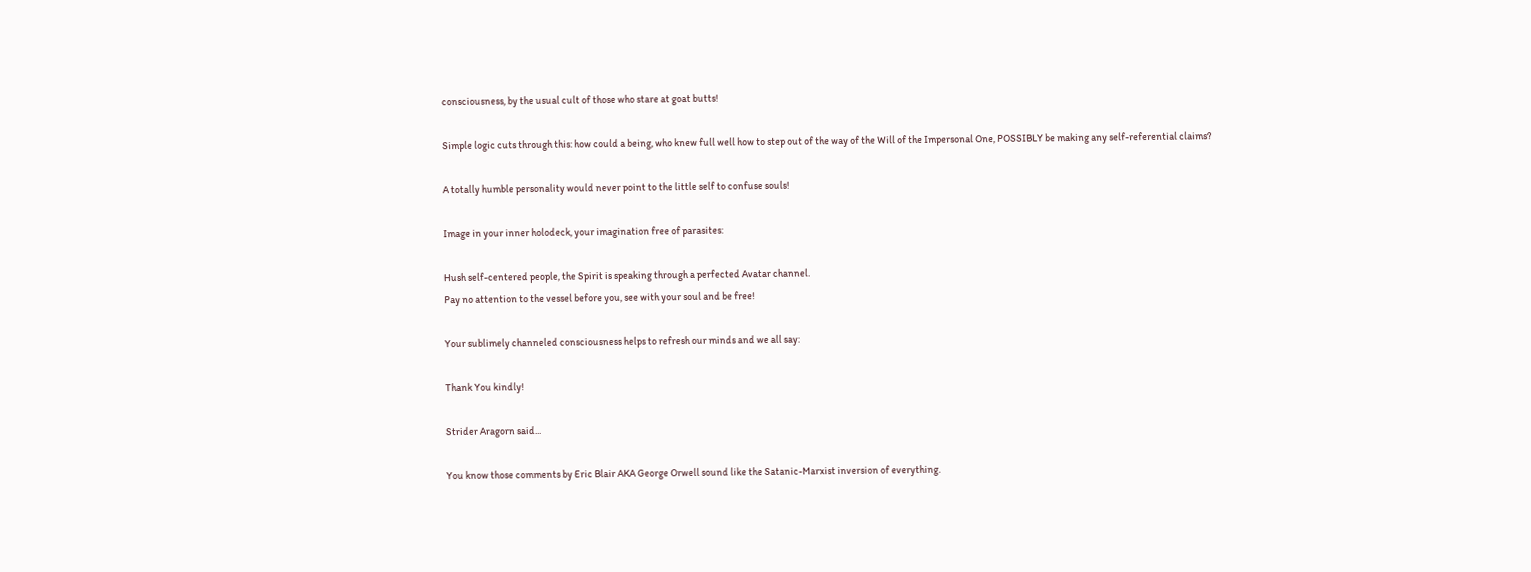consciousness, by the usual cult of those who stare at goat butts!

Simple logic cuts through this: how could a being, who knew full well how to step out of the way of the Will of the Impersonal One, POSSIBLY be making any self-referential claims?

A totally humble personality would never point to the little self to confuse souls!

Image in your inner holodeck, your imagination free of parasites:

Hush self-centered people, the Spirit is speaking through a perfected Avatar channel.
Pay no attention to the vessel before you, see with your soul and be free!

Your sublimely channeled consciousness helps to refresh our minds and we all say:

Thank You kindly!

Strider Aragorn said...

You know those comments by Eric Blair AKA George Orwell sound like the Satanic-Marxist inversion of everything.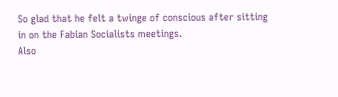So glad that he felt a twinge of conscious after sitting in on the Fabian Socialists meetings.
Also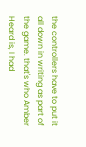the controllers have to put it all down in writing as part of the game. that's who Amber Heard is, I had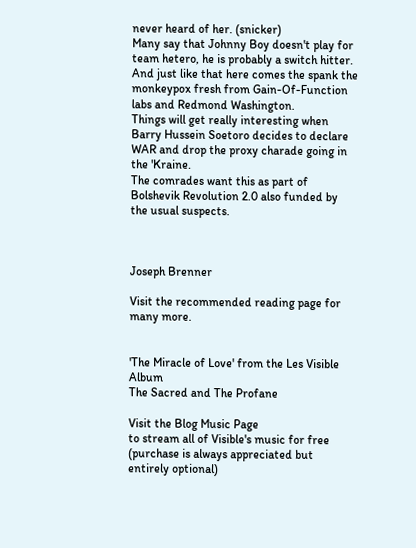never heard of her. (snicker)
Many say that Johnny Boy doesn't play for team hetero, he is probably a switch hitter.
And just like that here comes the spank the monkeypox fresh from Gain-Of-Function labs and Redmond Washington.
Things will get really interesting when Barry Hussein Soetoro decides to declare WAR and drop the proxy charade going in the 'Kraine.
The comrades want this as part of Bolshevik Revolution 2.0 also funded by the usual suspects.



Joseph Brenner

Visit the recommended reading page for many more.


'The Miracle of Love' from the Les Visible Album
The Sacred and The Profane

Visit the Blog Music Page
to stream all of Visible's music for free
(purchase is always appreciated but entirely optional)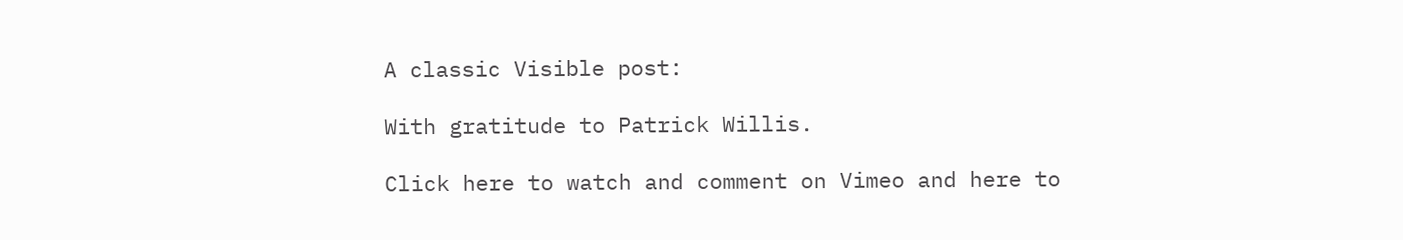A classic Visible post:

With gratitude to Patrick Willis.

Click here to watch and comment on Vimeo and here to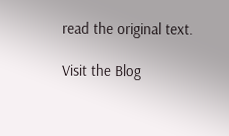read the original text.

Visit the Blog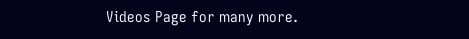Videos Page for many more.